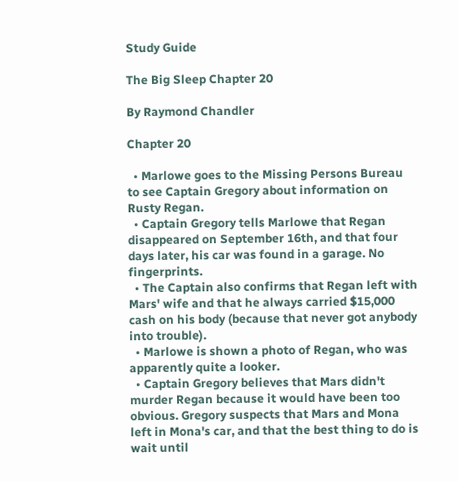Study Guide

The Big Sleep Chapter 20

By Raymond Chandler

Chapter 20

  • Marlowe goes to the Missing Persons Bureau to see Captain Gregory about information on Rusty Regan.
  • Captain Gregory tells Marlowe that Regan disappeared on September 16th, and that four days later, his car was found in a garage. No fingerprints.
  • The Captain also confirms that Regan left with Mars' wife and that he always carried $15,000 cash on his body (because that never got anybody into trouble).
  • Marlowe is shown a photo of Regan, who was apparently quite a looker.
  • Captain Gregory believes that Mars didn't murder Regan because it would have been too obvious. Gregory suspects that Mars and Mona left in Mona's car, and that the best thing to do is wait until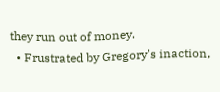they run out of money.
  • Frustrated by Gregory's inaction,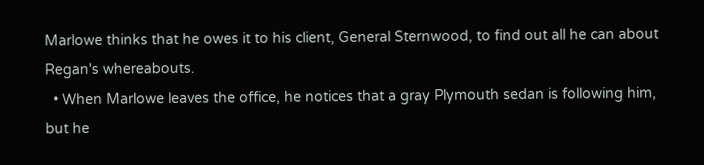Marlowe thinks that he owes it to his client, General Sternwood, to find out all he can about Regan's whereabouts.
  • When Marlowe leaves the office, he notices that a gray Plymouth sedan is following him, but he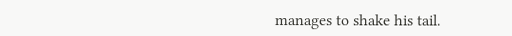manages to shake his tail.